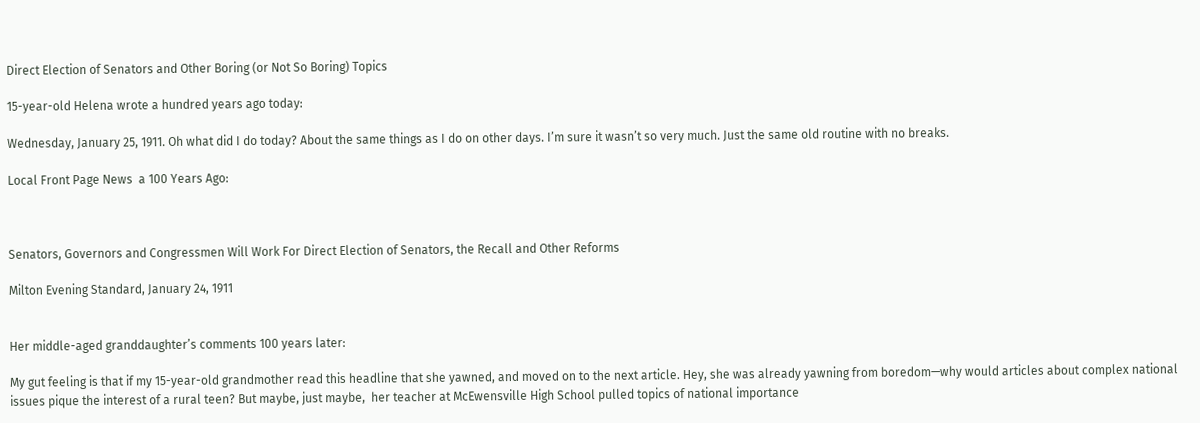Direct Election of Senators and Other Boring (or Not So Boring) Topics

15-year-old Helena wrote a hundred years ago today:

Wednesday, January 25, 1911. Oh what did I do today? About the same things as I do on other days. I’m sure it wasn’t so very much. Just the same old routine with no breaks.

Local Front Page News  a 100 Years Ago:



Senators, Governors and Congressmen Will Work For Direct Election of Senators, the Recall and Other Reforms

Milton Evening Standard, January 24, 1911


Her middle-aged granddaughter’s comments 100 years later:

My gut feeling is that if my 15-year-old grandmother read this headline that she yawned, and moved on to the next article. Hey, she was already yawning from boredom—why would articles about complex national issues pique the interest of a rural teen? But maybe, just maybe,  her teacher at McEwensville High School pulled topics of national importance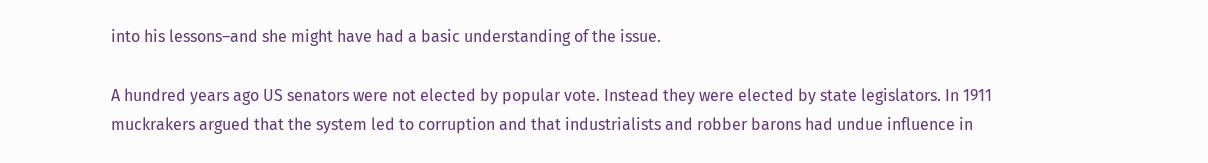into his lessons–and she might have had a basic understanding of the issue.

A hundred years ago US senators were not elected by popular vote. Instead they were elected by state legislators. In 1911 muckrakers argued that the system led to corruption and that industrialists and robber barons had undue influence in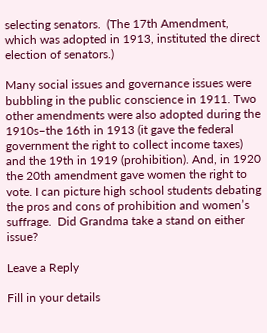selecting senators.  (The 17th Amendment, which was adopted in 1913, instituted the direct election of senators.)

Many social issues and governance issues were bubbling in the public conscience in 1911. Two other amendments were also adopted during the 1910s–the 16th in 1913 (it gave the federal government the right to collect income taxes) and the 19th in 1919 (prohibition). And, in 1920 the 20th amendment gave women the right to vote. I can picture high school students debating the pros and cons of prohibition and women’s suffrage.  Did Grandma take a stand on either issue?

Leave a Reply

Fill in your details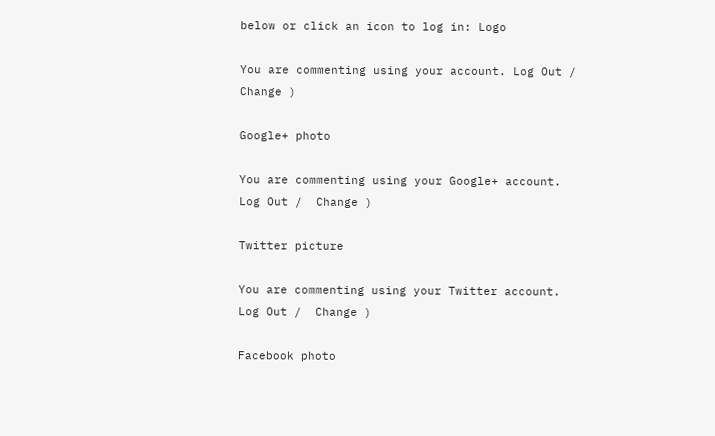below or click an icon to log in: Logo

You are commenting using your account. Log Out /  Change )

Google+ photo

You are commenting using your Google+ account. Log Out /  Change )

Twitter picture

You are commenting using your Twitter account. Log Out /  Change )

Facebook photo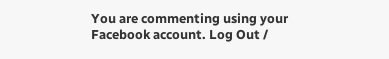You are commenting using your Facebook account. Log Out /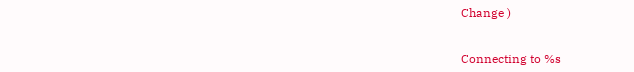Change )


Connecting to %s